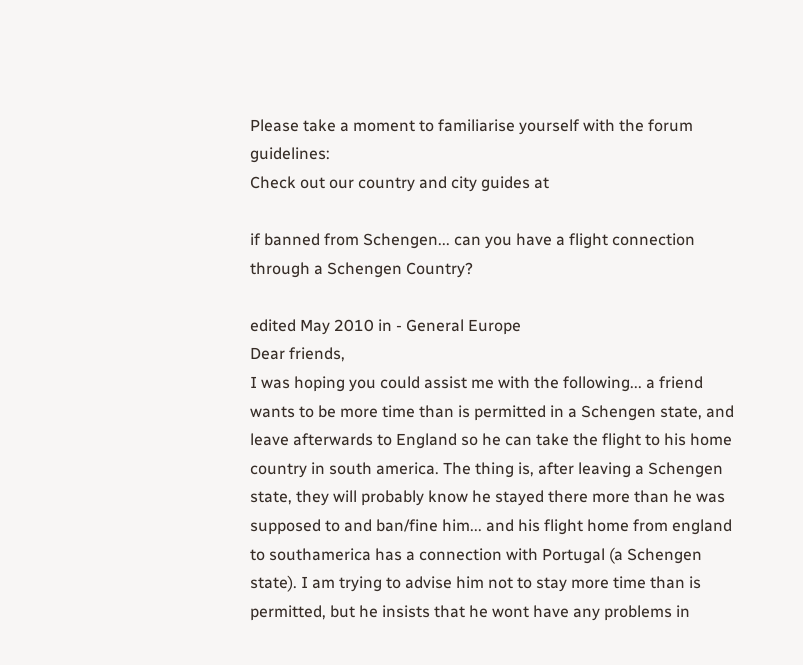Please take a moment to familiarise yourself with the forum guidelines:
Check out our country and city guides at

if banned from Schengen... can you have a flight connection through a Schengen Country?

edited May 2010 in - General Europe
Dear friends,
I was hoping you could assist me with the following... a friend wants to be more time than is permitted in a Schengen state, and leave afterwards to England so he can take the flight to his home country in south america. The thing is, after leaving a Schengen state, they will probably know he stayed there more than he was supposed to and ban/fine him... and his flight home from england to southamerica has a connection with Portugal (a Schengen state). I am trying to advise him not to stay more time than is permitted, but he insists that he wont have any problems in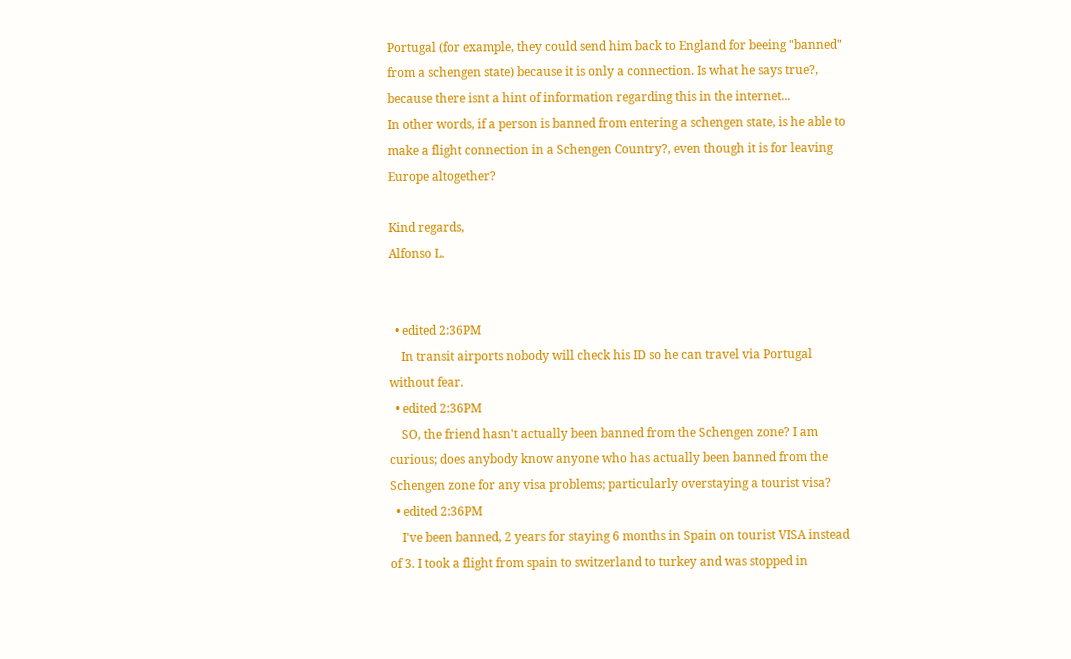Portugal (for example, they could send him back to England for beeing "banned" from a schengen state) because it is only a connection. Is what he says true?, because there isnt a hint of information regarding this in the internet...
In other words, if a person is banned from entering a schengen state, is he able to make a flight connection in a Schengen Country?, even though it is for leaving Europe altogether?

Kind regards,
Alfonso L.


  • edited 2:36PM
    In transit airports nobody will check his ID so he can travel via Portugal without fear.
  • edited 2:36PM
    SO, the friend hasn't actually been banned from the Schengen zone? I am curious; does anybody know anyone who has actually been banned from the Schengen zone for any visa problems; particularly overstaying a tourist visa?
  • edited 2:36PM
    I've been banned, 2 years for staying 6 months in Spain on tourist VISA instead of 3. I took a flight from spain to switzerland to turkey and was stopped in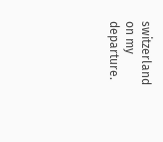switzerland on my departure.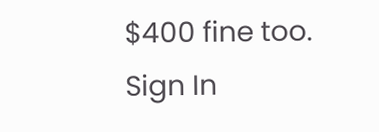$400 fine too.
Sign In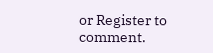or Register to comment.